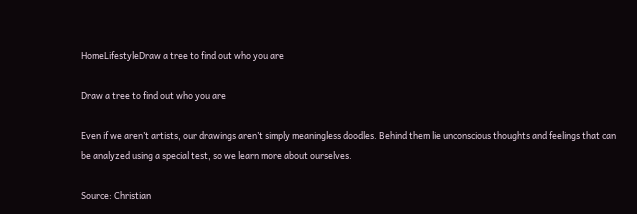HomeLifestyleDraw a tree to find out who you are

Draw a tree to find out who you are

Even if we aren’t artists, our drawings aren’t simply meaningless doodles. Behind them lie unconscious thoughts and feelings that can be analyzed using a special test, so we learn more about ourselves.

Source: Christian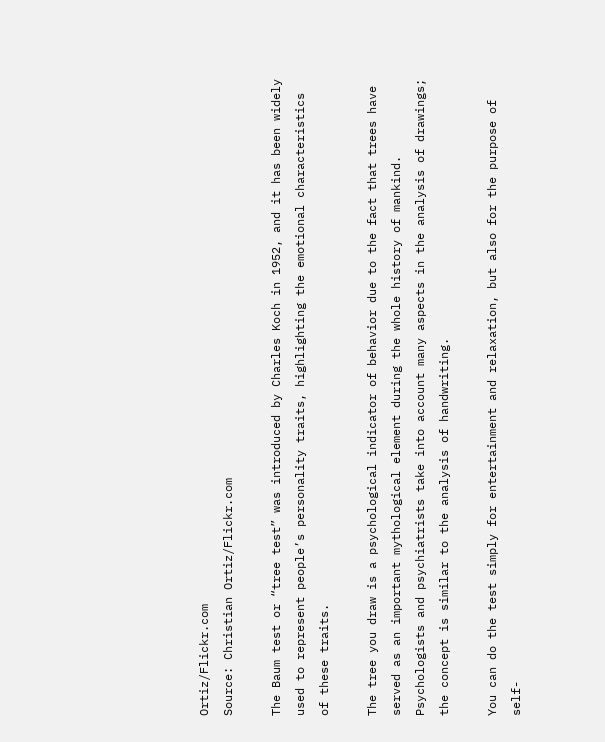Ortiz/Flickr.com
Source: Christian Ortiz/Flickr.com

The Baum test or “tree test” was introduced by Charles Koch in 1952, and it has been widely used to represent people’s personality traits, highlighting the emotional characteristics of these traits.

The tree you draw is a psychological indicator of behavior due to the fact that trees have served as an important mythological element during the whole history of mankind. Psychologists and psychiatrists take into account many aspects in the analysis of drawings; the concept is similar to the analysis of handwriting.

You can do the test simply for entertainment and relaxation, but also for the purpose of self-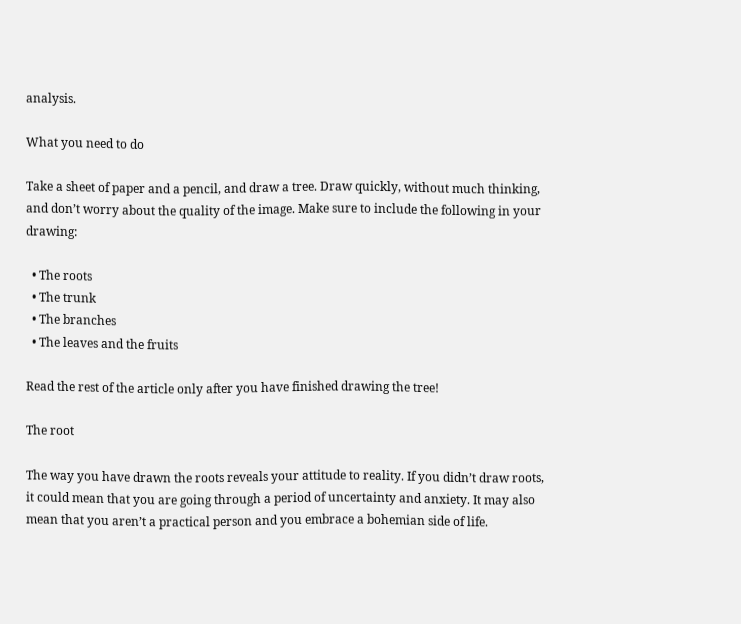analysis.

What you need to do

Take a sheet of paper and a pencil, and draw a tree. Draw quickly, without much thinking, and don’t worry about the quality of the image. Make sure to include the following in your drawing:

  • The roots
  • The trunk
  • The branches
  • The leaves and the fruits

Read the rest of the article only after you have finished drawing the tree!

The root

The way you have drawn the roots reveals your attitude to reality. If you didn’t draw roots, it could mean that you are going through a period of uncertainty and anxiety. It may also mean that you aren’t a practical person and you embrace a bohemian side of life.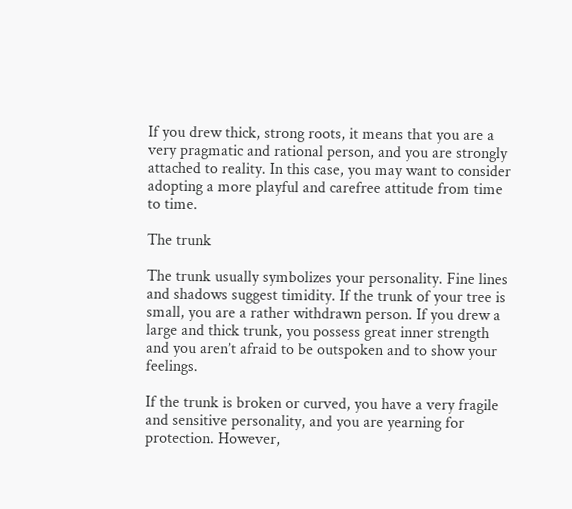If you drew thick, strong roots, it means that you are a very pragmatic and rational person, and you are strongly attached to reality. In this case, you may want to consider adopting a more playful and carefree attitude from time to time.

The trunk

The trunk usually symbolizes your personality. Fine lines and shadows suggest timidity. If the trunk of your tree is small, you are a rather withdrawn person. If you drew a large and thick trunk, you possess great inner strength and you aren’t afraid to be outspoken and to show your feelings.

If the trunk is broken or curved, you have a very fragile and sensitive personality, and you are yearning for protection. However,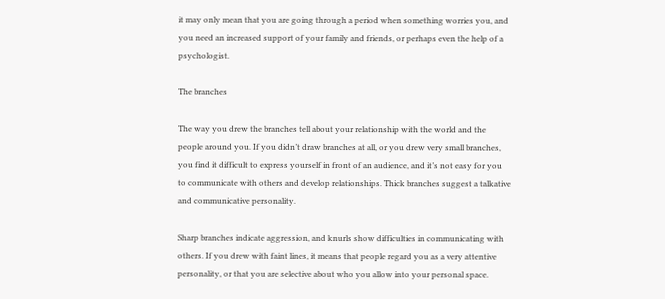it may only mean that you are going through a period when something worries you, and you need an increased support of your family and friends, or perhaps even the help of a psychologist.

The branches

The way you drew the branches tell about your relationship with the world and the people around you. If you didn’t draw branches at all, or you drew very small branches, you find it difficult to express yourself in front of an audience, and it’s not easy for you to communicate with others and develop relationships. Thick branches suggest a talkative and communicative personality.

Sharp branches indicate aggression, and knurls show difficulties in communicating with others. If you drew with faint lines, it means that people regard you as a very attentive personality, or that you are selective about who you allow into your personal space.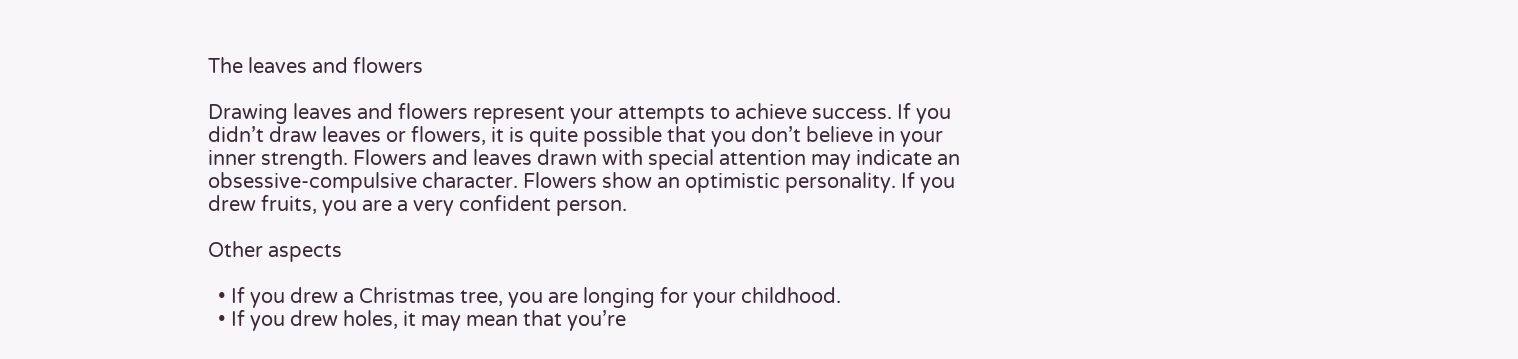The leaves and flowers

Drawing leaves and flowers represent your attempts to achieve success. If you didn’t draw leaves or flowers, it is quite possible that you don’t believe in your inner strength. Flowers and leaves drawn with special attention may indicate an obsessive-compulsive character. Flowers show an optimistic personality. If you drew fruits, you are a very confident person.

Other aspects

  • If you drew a Christmas tree, you are longing for your childhood.
  • If you drew holes, it may mean that you’re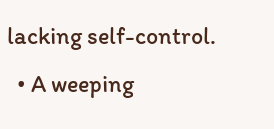lacking self-control.
  • A weeping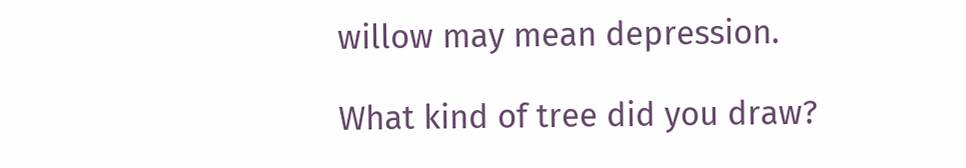willow may mean depression.

What kind of tree did you draw?